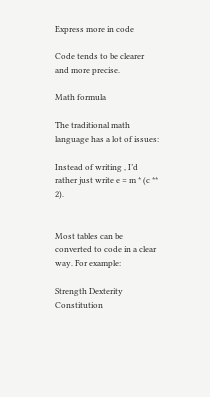Express more in code

Code tends to be clearer and more precise.

Math formula

The traditional math language has a lot of issues:

Instead of writing , I’d rather just write e = m * (c ** 2).


Most tables can be converted to code in a clear way. For example:

Strength Dexterity Constitution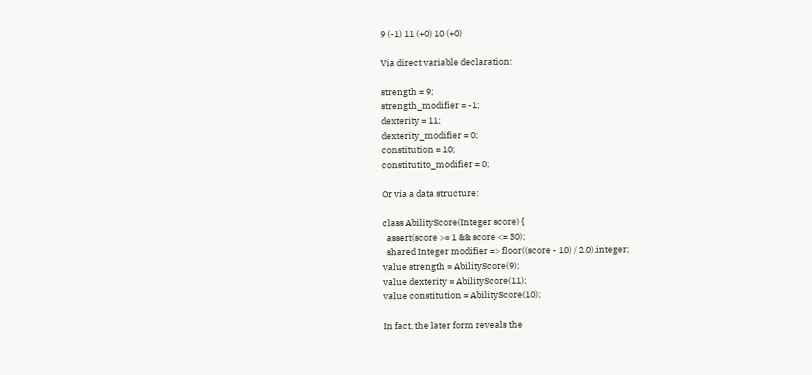9 (-1) 11 (+0) 10 (+0)

Via direct variable declaration:

strength = 9;
strength_modifier = -1;
dexterity = 11;
dexterity_modifier = 0;
constitution = 10;
constitutito_modifier = 0;

Or via a data structure:

class AbilityScore(Integer score) {
  assert(score >= 1 && score <= 30);
  shared Integer modifier => floor((score - 10) / 2.0).integer;
value strength = AbilityScore(9);
value dexterity = AbilityScore(11);
value constitution = AbilityScore(10);

In fact, the later form reveals the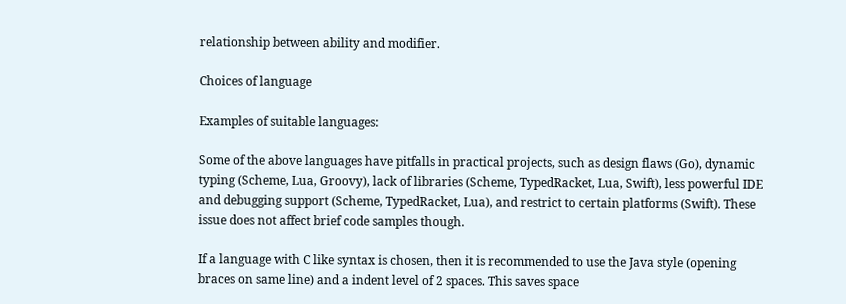relationship between ability and modifier.

Choices of language

Examples of suitable languages:

Some of the above languages have pitfalls in practical projects, such as design flaws (Go), dynamic typing (Scheme, Lua, Groovy), lack of libraries (Scheme, TypedRacket, Lua, Swift), less powerful IDE and debugging support (Scheme, TypedRacket, Lua), and restrict to certain platforms (Swift). These issue does not affect brief code samples though.

If a language with C like syntax is chosen, then it is recommended to use the Java style (opening braces on same line) and a indent level of 2 spaces. This saves space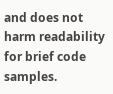and does not harm readability for brief code samples.